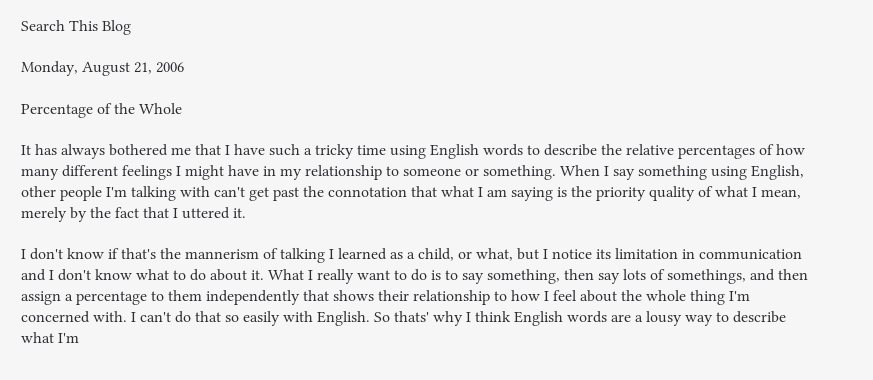Search This Blog

Monday, August 21, 2006

Percentage of the Whole

It has always bothered me that I have such a tricky time using English words to describe the relative percentages of how many different feelings I might have in my relationship to someone or something. When I say something using English, other people I'm talking with can't get past the connotation that what I am saying is the priority quality of what I mean, merely by the fact that I uttered it.

I don't know if that's the mannerism of talking I learned as a child, or what, but I notice its limitation in communication and I don't know what to do about it. What I really want to do is to say something, then say lots of somethings, and then assign a percentage to them independently that shows their relationship to how I feel about the whole thing I'm concerned with. I can't do that so easily with English. So thats' why I think English words are a lousy way to describe what I'm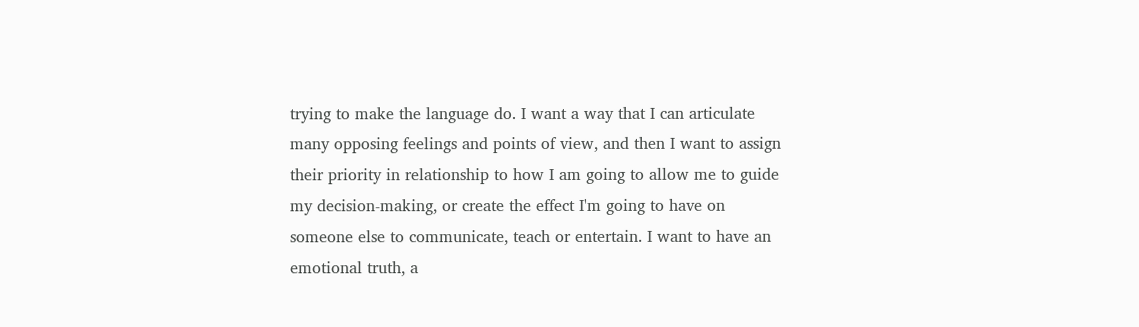trying to make the language do. I want a way that I can articulate many opposing feelings and points of view, and then I want to assign their priority in relationship to how I am going to allow me to guide my decision-making, or create the effect I'm going to have on someone else to communicate, teach or entertain. I want to have an emotional truth, a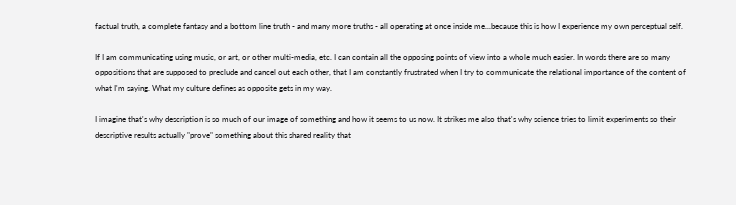factual truth, a complete fantasy and a bottom line truth - and many more truths - all operating at once inside me...because this is how I experience my own perceptual self.

If I am communicating using music, or art, or other multi-media, etc. I can contain all the opposing points of view into a whole much easier. In words there are so many oppositions that are supposed to preclude and cancel out each other, that I am constantly frustrated when I try to communicate the relational importance of the content of what I'm saying. What my culture defines as opposite gets in my way.

I imagine that's why description is so much of our image of something and how it seems to us now. It strikes me also that's why science tries to limit experiments so their descriptive results actually "prove" something about this shared reality that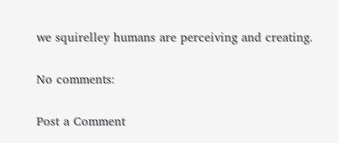we squirelley humans are perceiving and creating.

No comments:

Post a Comment